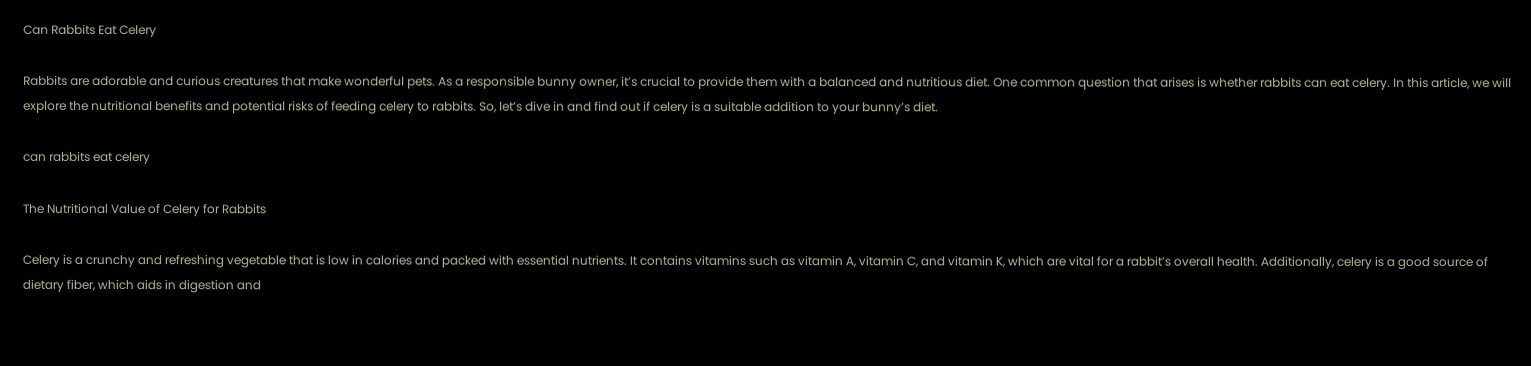Can Rabbits Eat Celery

Rabbits are adorable and curious creatures that make wonderful pets. As a responsible bunny owner, it’s crucial to provide them with a balanced and nutritious diet. One common question that arises is whether rabbits can eat celery. In this article, we will explore the nutritional benefits and potential risks of feeding celery to rabbits. So, let’s dive in and find out if celery is a suitable addition to your bunny’s diet.

can rabbits eat celery

The Nutritional Value of Celery for Rabbits

Celery is a crunchy and refreshing vegetable that is low in calories and packed with essential nutrients. It contains vitamins such as vitamin A, vitamin C, and vitamin K, which are vital for a rabbit’s overall health. Additionally, celery is a good source of dietary fiber, which aids in digestion and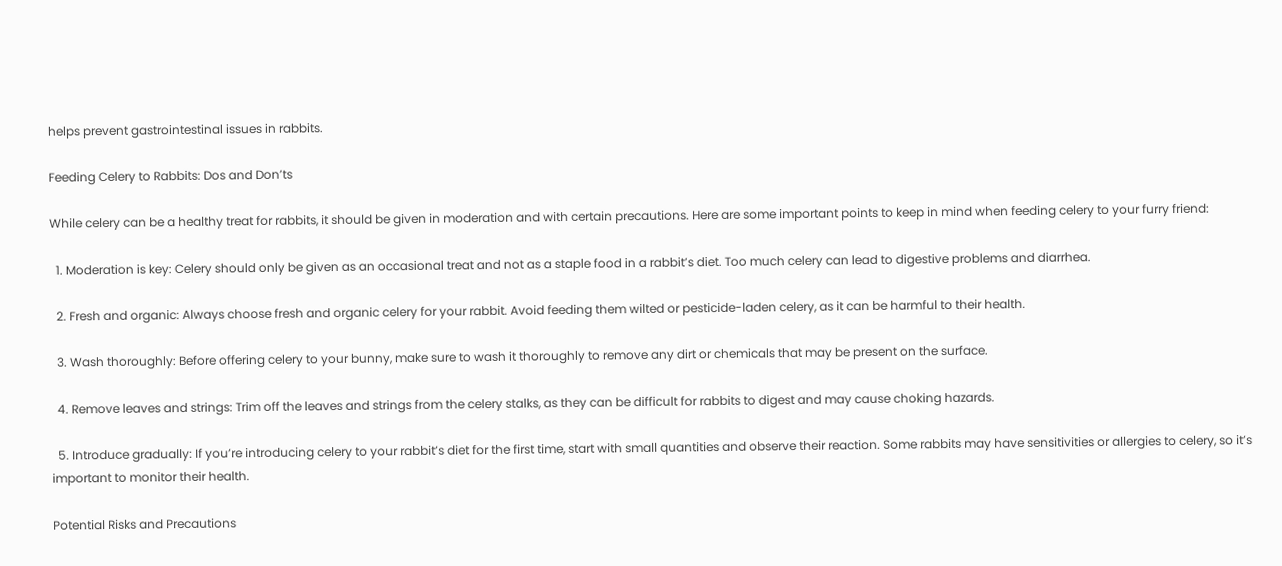helps prevent gastrointestinal issues in rabbits.

Feeding Celery to Rabbits: Dos and Don’ts

While celery can be a healthy treat for rabbits, it should be given in moderation and with certain precautions. Here are some important points to keep in mind when feeding celery to your furry friend:

  1. Moderation is key: Celery should only be given as an occasional treat and not as a staple food in a rabbit’s diet. Too much celery can lead to digestive problems and diarrhea.

  2. Fresh and organic: Always choose fresh and organic celery for your rabbit. Avoid feeding them wilted or pesticide-laden celery, as it can be harmful to their health.

  3. Wash thoroughly: Before offering celery to your bunny, make sure to wash it thoroughly to remove any dirt or chemicals that may be present on the surface.

  4. Remove leaves and strings: Trim off the leaves and strings from the celery stalks, as they can be difficult for rabbits to digest and may cause choking hazards.

  5. Introduce gradually: If you’re introducing celery to your rabbit’s diet for the first time, start with small quantities and observe their reaction. Some rabbits may have sensitivities or allergies to celery, so it’s important to monitor their health.

Potential Risks and Precautions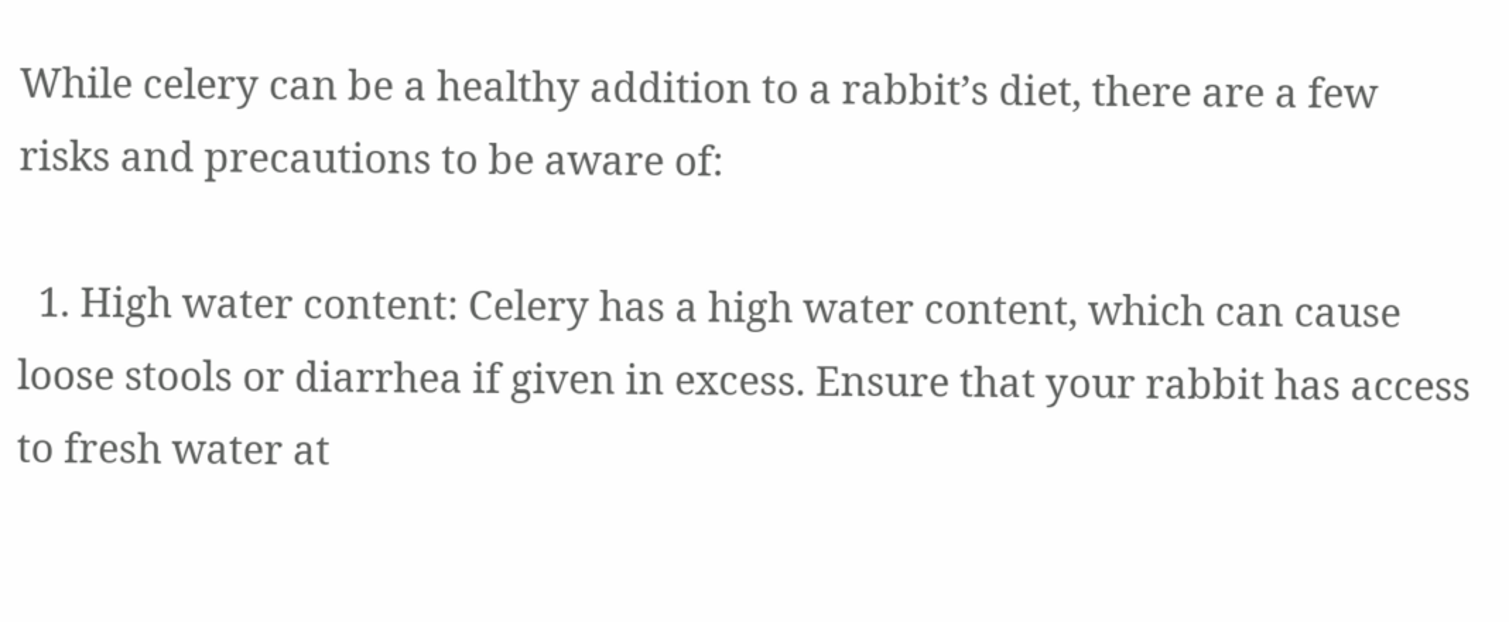While celery can be a healthy addition to a rabbit’s diet, there are a few risks and precautions to be aware of:

  1. High water content: Celery has a high water content, which can cause loose stools or diarrhea if given in excess. Ensure that your rabbit has access to fresh water at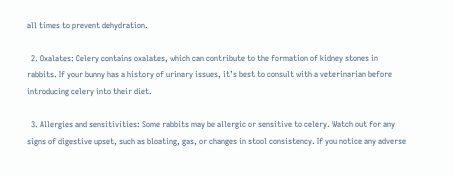all times to prevent dehydration.

  2. Oxalates: Celery contains oxalates, which can contribute to the formation of kidney stones in rabbits. If your bunny has a history of urinary issues, it’s best to consult with a veterinarian before introducing celery into their diet.

  3. Allergies and sensitivities: Some rabbits may be allergic or sensitive to celery. Watch out for any signs of digestive upset, such as bloating, gas, or changes in stool consistency. If you notice any adverse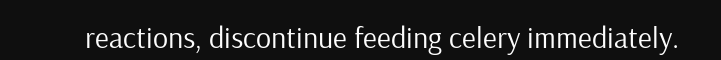reactions, discontinue feeding celery immediately.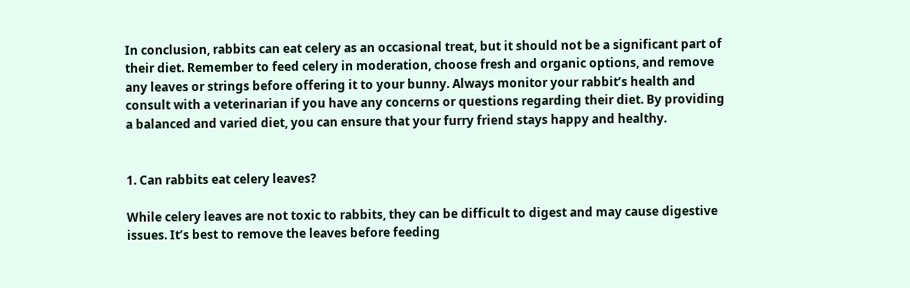In conclusion, rabbits can eat celery as an occasional treat, but it should not be a significant part of their diet. Remember to feed celery in moderation, choose fresh and organic options, and remove any leaves or strings before offering it to your bunny. Always monitor your rabbit’s health and consult with a veterinarian if you have any concerns or questions regarding their diet. By providing a balanced and varied diet, you can ensure that your furry friend stays happy and healthy.


1. Can rabbits eat celery leaves?

While celery leaves are not toxic to rabbits, they can be difficult to digest and may cause digestive issues. It’s best to remove the leaves before feeding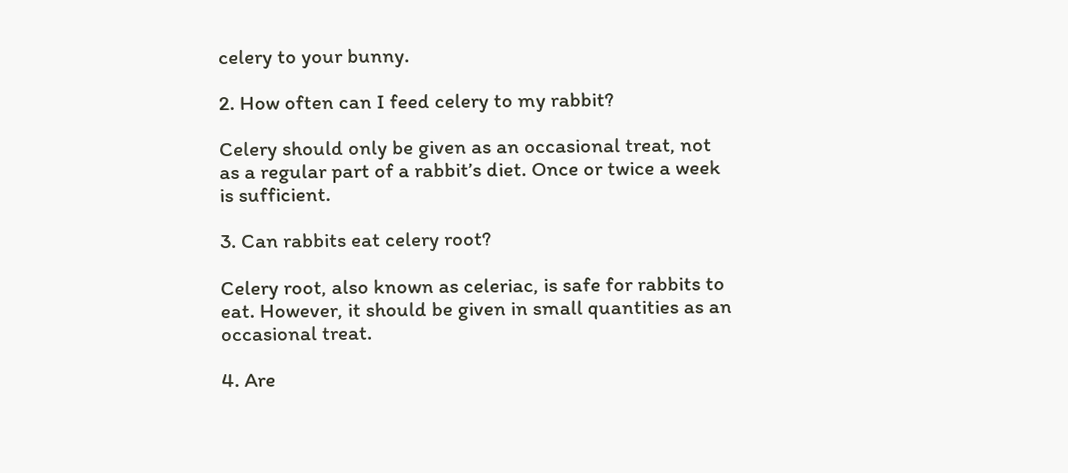celery to your bunny.

2. How often can I feed celery to my rabbit?

Celery should only be given as an occasional treat, not as a regular part of a rabbit’s diet. Once or twice a week is sufficient.

3. Can rabbits eat celery root?

Celery root, also known as celeriac, is safe for rabbits to eat. However, it should be given in small quantities as an occasional treat.

4. Are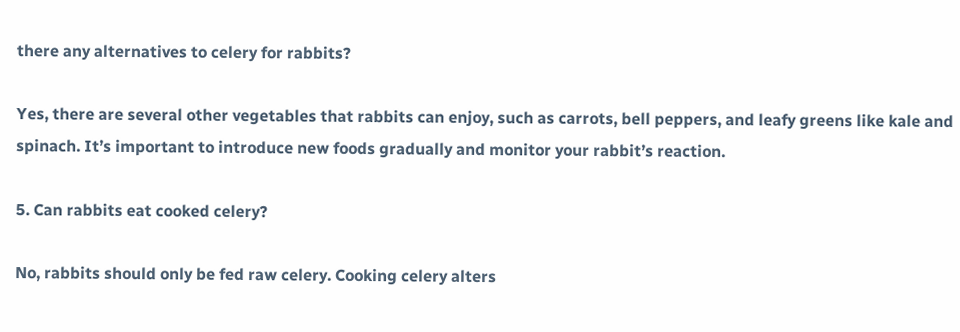there any alternatives to celery for rabbits?

Yes, there are several other vegetables that rabbits can enjoy, such as carrots, bell peppers, and leafy greens like kale and spinach. It’s important to introduce new foods gradually and monitor your rabbit’s reaction.

5. Can rabbits eat cooked celery?

No, rabbits should only be fed raw celery. Cooking celery alters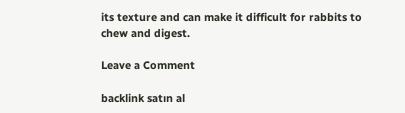its texture and can make it difficult for rabbits to chew and digest.

Leave a Comment

backlink satın al